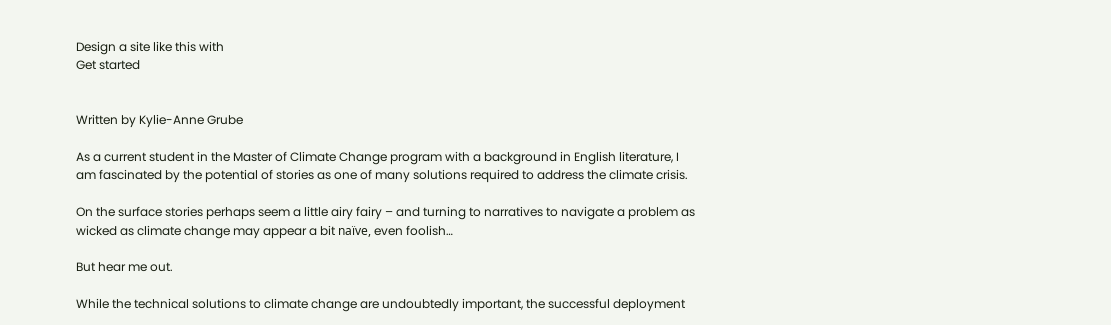Design a site like this with
Get started


Written by Kylie-Anne Grube

As a current student in the Master of Climate Change program with a background in English literature, I am fascinated by the potential of stories as one of many solutions required to address the climate crisis.

On the surface stories perhaps seem a little airy fairy – and turning to narratives to navigate a problem as wicked as climate change may appear a bit naïve, even foolish…

But hear me out.

While the technical solutions to climate change are undoubtedly important, the successful deployment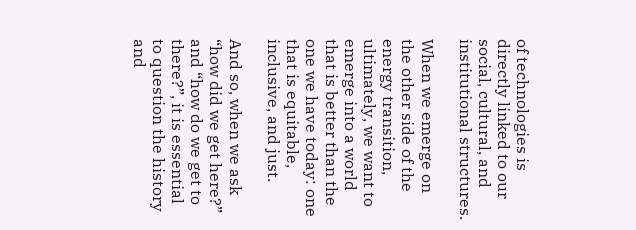of technologies is directly linked to our social, cultural, and institutional structures.

When we emerge on the other side of the energy transition, ultimately, we want to emerge into a world that is better than the one we have today: one that is equitable, inclusive, and just.

And so, when we ask “how did we get here?” and “how do we get to there?”, it is essential to question the history and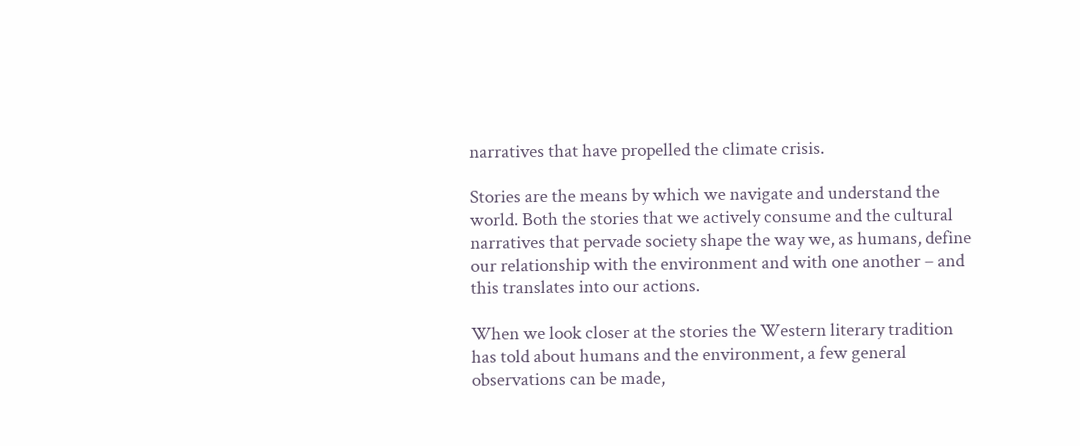narratives that have propelled the climate crisis.

Stories are the means by which we navigate and understand the world. Both the stories that we actively consume and the cultural narratives that pervade society shape the way we, as humans, define our relationship with the environment and with one another – and this translates into our actions.

When we look closer at the stories the Western literary tradition has told about humans and the environment, a few general observations can be made,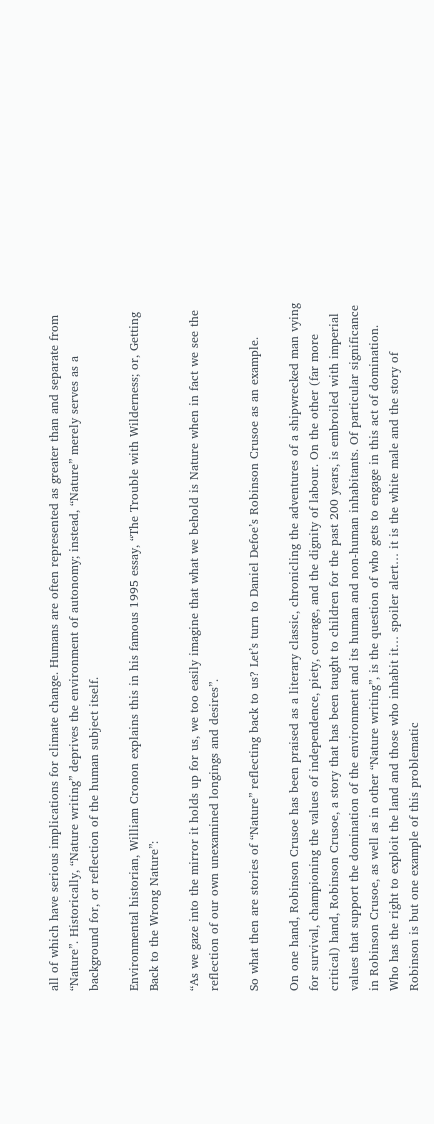all of which have serious implications for climate change. Humans are often represented as greater than and separate from “Nature”. Historically, “Nature writing” deprives the environment of autonomy; instead, “Nature” merely serves as a background for, or reflection of the human subject itself.

Environmental historian, William Cronon explains this in his famous 1995 essay, “The Trouble with Wilderness; or, Getting Back to the Wrong Nature”:

“As we gaze into the mirror it holds up for us, we too easily imagine that what we behold is Nature when in fact we see the reflection of our own unexamined longings and desires”.

So what then are stories of “Nature” reflecting back to us? Let’s turn to Daniel Defoe’s Robinson Crusoe as an example.

On one hand, Robinson Crusoe has been praised as a literary classic, chronicling the adventures of a shipwrecked man vying for survival, championing the values of independence, piety, courage, and the dignity of labour. On the other (far more critical) hand, Robinson Crusoe, a story that has been taught to children for the past 200 years, is embroiled with imperial values that support the domination of the environment and its human and non-human inhabitants. Of particular significance in Robinson Crusoe, as well as in other “Nature writing”, is the question of who gets to engage in this act of domination. Who has the right to exploit the land and those who inhabit it… spoiler alert… it is the white male and the story of Robinson is but one example of this problematic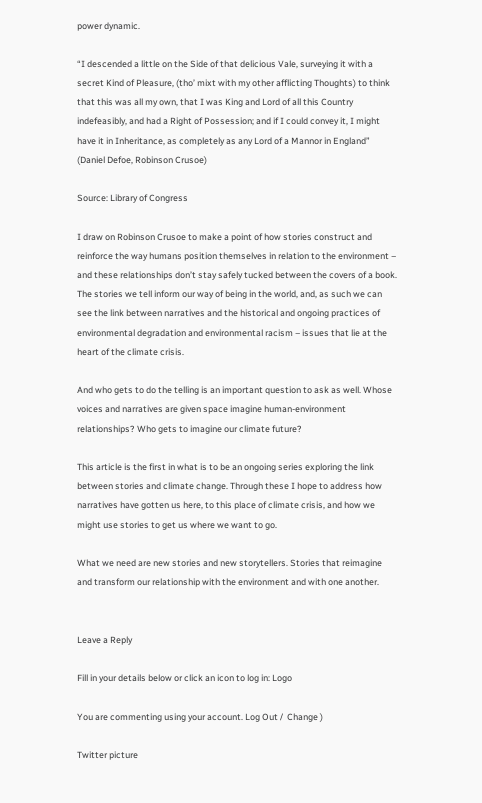power dynamic.

“I descended a little on the Side of that delicious Vale, surveying it with a secret Kind of Pleasure, (tho’ mixt with my other afflicting Thoughts) to think that this was all my own, that I was King and Lord of all this Country indefeasibly, and had a Right of Possession; and if I could convey it, I might have it in Inheritance, as completely as any Lord of a Mannor in England” (Daniel Defoe, Robinson Crusoe)

Source: Library of Congress

I draw on Robinson Crusoe to make a point of how stories construct and reinforce the way humans position themselves in relation to the environment – and these relationships don’t stay safely tucked between the covers of a book. The stories we tell inform our way of being in the world, and, as such we can see the link between narratives and the historical and ongoing practices of environmental degradation and environmental racism – issues that lie at the heart of the climate crisis.

And who gets to do the telling is an important question to ask as well. Whose voices and narratives are given space imagine human-environment relationships? Who gets to imagine our climate future?

This article is the first in what is to be an ongoing series exploring the link between stories and climate change. Through these I hope to address how narratives have gotten us here, to this place of climate crisis, and how we might use stories to get us where we want to go.

What we need are new stories and new storytellers. Stories that reimagine and transform our relationship with the environment and with one another.


Leave a Reply

Fill in your details below or click an icon to log in: Logo

You are commenting using your account. Log Out /  Change )

Twitter picture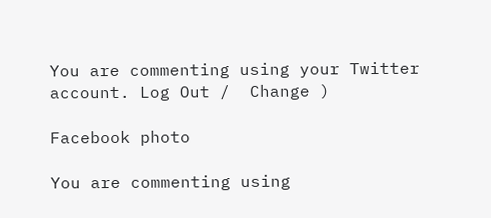You are commenting using your Twitter account. Log Out /  Change )

Facebook photo

You are commenting using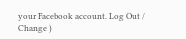your Facebook account. Log Out /  Change )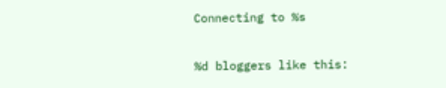Connecting to %s

%d bloggers like this: